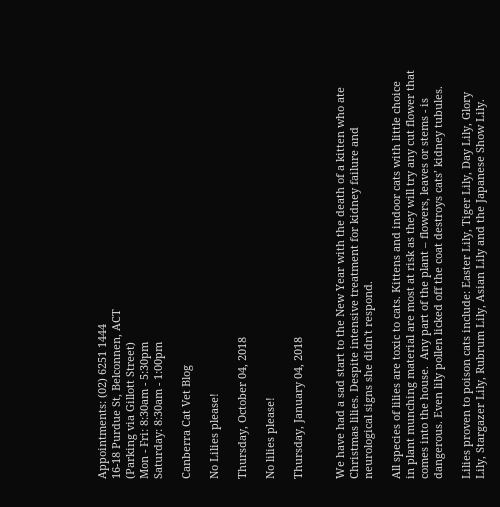Appointments: (02) 6251 1444
16-18 Purdue St, Belconnen, ACT
(Parking via Gillott Street)
Mon - Fri: 8:30am - 5:30pm
Saturday: 8:30am - 1:00pm

Canberra Cat Vet Blog

No Lilies please!

Thursday, October 04, 2018

No lilies please!

Thursday, January 04, 2018


We have had a sad start to the New Year with the death of a kitten who ate Christmas lilies. Despite intensive treatment for kidney failure and neurological signs she didn't respond.

All species of lilies are toxic to cats. Kittens and indoor cats with little choice in plant munching material are most at risk as they will try any cut flower that comes into the house.  Any part of the plant – flowers, leaves or stems - is dangerous. Even lily pollen licked off the coat destroys cats’ kidney tubules.

Lilies proven to poison cats include: Easter Lily, Tiger Lily, Day Lily, Glory Lily, Stargazer Lily, Rubrum Lily, Asian Lily and the Japanese Show Lily.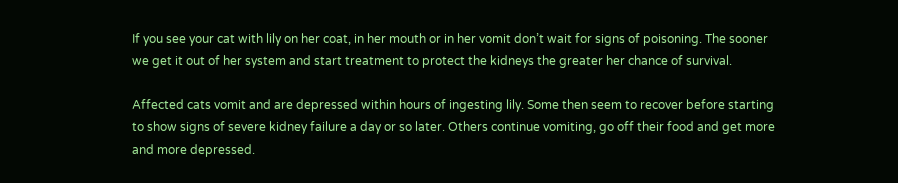If you see your cat with lily on her coat, in her mouth or in her vomit don’t wait for signs of poisoning. The sooner we get it out of her system and start treatment to protect the kidneys the greater her chance of survival.

Affected cats vomit and are depressed within hours of ingesting lily. Some then seem to recover before starting to show signs of severe kidney failure a day or so later. Others continue vomiting, go off their food and get more and more depressed.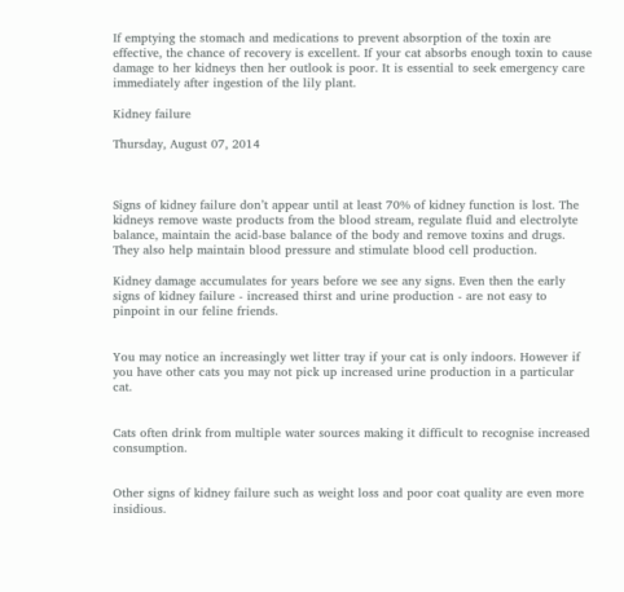If emptying the stomach and medications to prevent absorption of the toxin are effective, the chance of recovery is excellent. If your cat absorbs enough toxin to cause damage to her kidneys then her outlook is poor. It is essential to seek emergency care immediately after ingestion of the lily plant.

Kidney failure

Thursday, August 07, 2014



Signs of kidney failure don’t appear until at least 70% of kidney function is lost. The kidneys remove waste products from the blood stream, regulate fluid and electrolyte balance, maintain the acid-base balance of the body and remove toxins and drugs. They also help maintain blood pressure and stimulate blood cell production.

Kidney damage accumulates for years before we see any signs. Even then the early signs of kidney failure - increased thirst and urine production - are not easy to pinpoint in our feline friends.


You may notice an increasingly wet litter tray if your cat is only indoors. However if you have other cats you may not pick up increased urine production in a particular cat.


Cats often drink from multiple water sources making it difficult to recognise increased consumption.


Other signs of kidney failure such as weight loss and poor coat quality are even more insidious.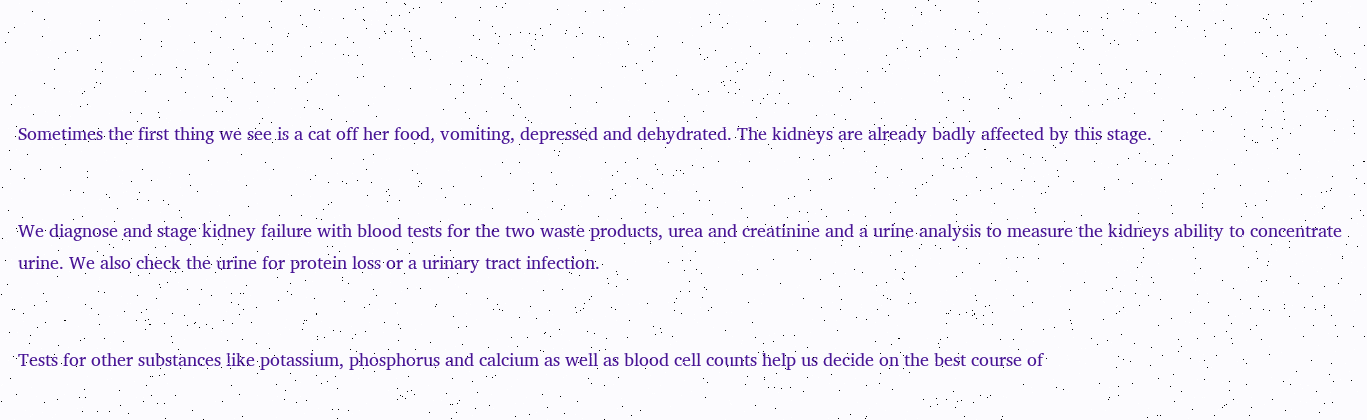Sometimes the first thing we see is a cat off her food, vomiting, depressed and dehydrated. The kidneys are already badly affected by this stage.


We diagnose and stage kidney failure with blood tests for the two waste products, urea and creatinine and a urine analysis to measure the kidneys ability to concentrate urine. We also check the urine for protein loss or a urinary tract infection.


Tests for other substances like potassium, phosphorus and calcium as well as blood cell counts help us decide on the best course of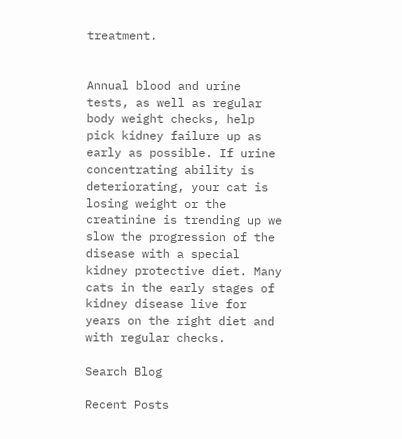treatment.


Annual blood and urine tests, as well as regular body weight checks, help pick kidney failure up as early as possible. If urine concentrating ability is deteriorating, your cat is losing weight or the creatinine is trending up we slow the progression of the disease with a special kidney protective diet. Many cats in the early stages of kidney disease live for years on the right diet and with regular checks.

Search Blog

Recent Posts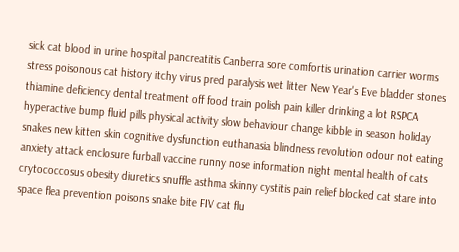sick cat blood in urine hospital pancreatitis Canberra sore comfortis urination carrier worms stress poisonous cat history itchy virus pred paralysis wet litter New Year's Eve bladder stones thiamine deficiency dental treatment off food train polish pain killer drinking a lot RSPCA hyperactive bump fluid pills physical activity slow behaviour change kibble in season holiday snakes new kitten skin cognitive dysfunction euthanasia blindness revolution odour not eating anxiety attack enclosure furball vaccine runny nose information night mental health of cats crytococcosus obesity diuretics snuffle asthma skinny cystitis pain relief blocked cat stare into space flea prevention poisons snake bite FIV cat flu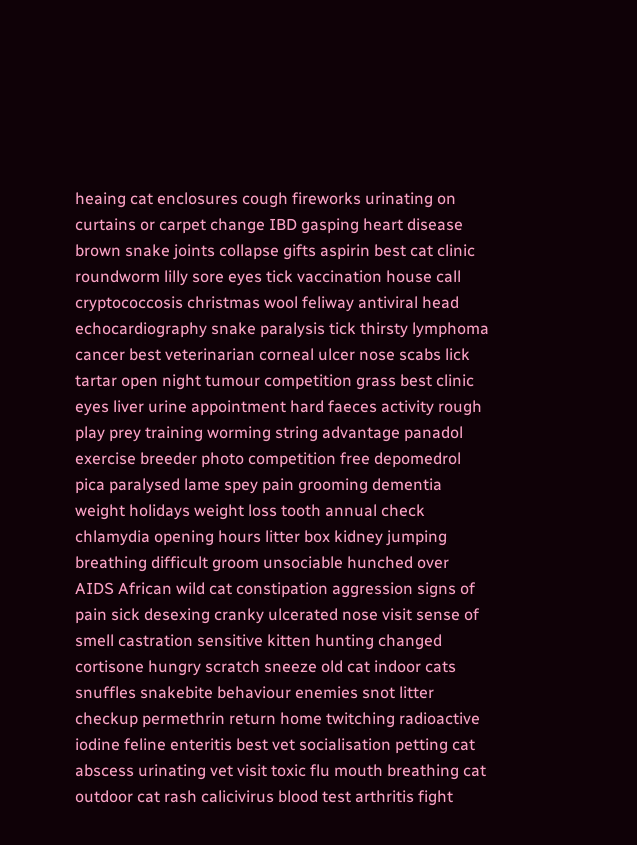heaing cat enclosures cough fireworks urinating on curtains or carpet change IBD gasping heart disease brown snake joints collapse gifts aspirin best cat clinic roundworm lilly sore eyes tick vaccination house call cryptococcosis christmas wool feliway antiviral head echocardiography snake paralysis tick thirsty lymphoma cancer best veterinarian corneal ulcer nose scabs lick tartar open night tumour competition grass best clinic eyes liver urine appointment hard faeces activity rough play prey training worming string advantage panadol exercise breeder photo competition free depomedrol pica paralysed lame spey pain grooming dementia weight holidays weight loss tooth annual check chlamydia opening hours litter box kidney jumping breathing difficult groom unsociable hunched over AIDS African wild cat constipation aggression signs of pain sick desexing cranky ulcerated nose visit sense of smell castration sensitive kitten hunting changed cortisone hungry scratch sneeze old cat indoor cats snuffles snakebite behaviour enemies snot litter checkup permethrin return home twitching radioactive iodine feline enteritis best vet socialisation petting cat abscess urinating vet visit toxic flu mouth breathing cat outdoor cat rash calicivirus blood test arthritis fight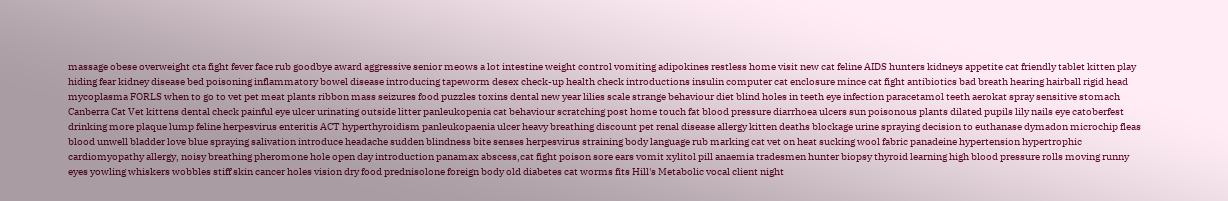massage obese overweight cta fight fever face rub goodbye award aggressive senior meows a lot intestine weight control vomiting adipokines restless home visit new cat feline AIDS hunters kidneys appetite cat friendly tablet kitten play hiding fear kidney disease bed poisoning inflammatory bowel disease introducing tapeworm desex check-up health check introductions insulin computer cat enclosure mince cat fight antibiotics bad breath hearing hairball rigid head mycoplasma FORLS when to go to vet pet meat plants ribbon mass seizures food puzzles toxins dental new year lilies scale strange behaviour diet blind holes in teeth eye infection paracetamol teeth aerokat spray sensitive stomach Canberra Cat Vet kittens dental check painful eye ulcer urinating outside litter panleukopenia cat behaviour scratching post home touch fat blood pressure diarrhoea ulcers sun poisonous plants dilated pupils lily nails eye catoberfest drinking more plaque lump feline herpesvirus enteritis ACT hyperthyroidism panleukopaenia ulcer heavy breathing discount pet renal disease allergy kitten deaths blockage urine spraying decision to euthanase dymadon microchip fleas blood unwell bladder love blue spraying salivation introduce headache sudden blindness bite senses herpesvirus straining body language rub marking cat vet on heat sucking wool fabric panadeine hypertension hypertrophic cardiomyopathy allergy, noisy breathing pheromone hole open day introduction panamax abscess,cat fight poison sore ears vomit xylitol pill anaemia tradesmen hunter biopsy thyroid learning high blood pressure rolls moving runny eyes yowling whiskers wobbles stiff skin cancer holes vision dry food prednisolone foreign body old diabetes cat worms fits Hill's Metabolic vocal client night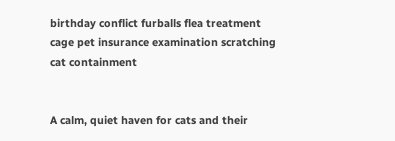birthday conflict furballs flea treatment cage pet insurance examination scratching cat containment


A calm, quiet haven for cats and their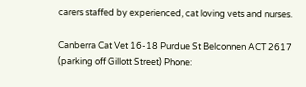carers staffed by experienced, cat loving vets and nurses.

Canberra Cat Vet 16-18 Purdue St Belconnen ACT 2617 (parking off Gillott Street) Phone: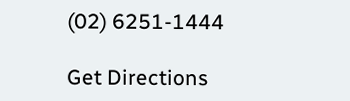(02) 6251-1444

Get Directions